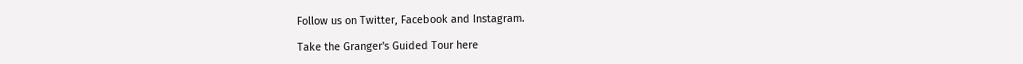Follow us on Twitter, Facebook and Instagram.

Take the Granger's Guided Tour here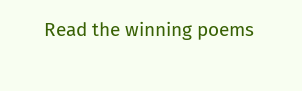Read the winning poems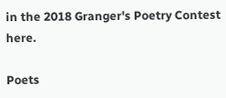in the 2018 Granger's Poetry Contest here.

Poets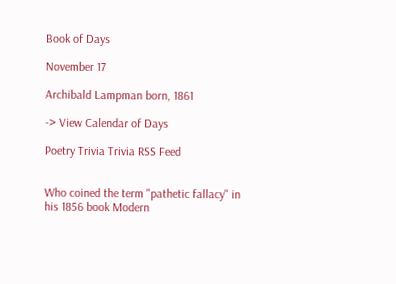Book of Days

November 17

Archibald Lampman born, 1861

-> View Calendar of Days

Poetry Trivia Trivia RSS Feed


Who coined the term "pathetic fallacy" in his 1856 book Modern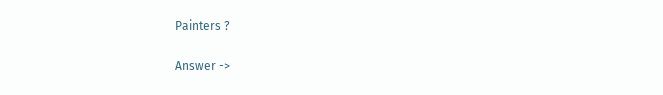Painters ?

Answer ->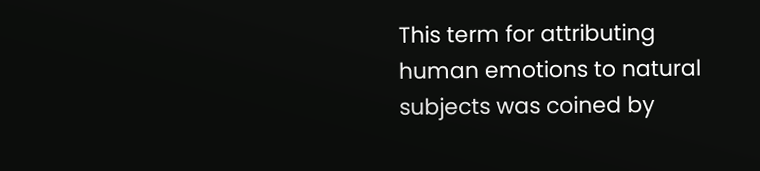This term for attributing human emotions to natural subjects was coined by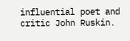influential poet and critic John Ruskin.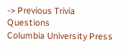-> Previous Trivia Questions
Columbia University Press